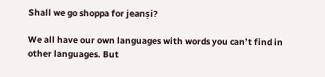Shall we go shoppa for jeanși?

We all have our own languages with words you can’t find in other languages. But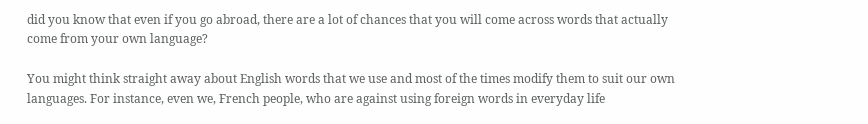did you know that even if you go abroad, there are a lot of chances that you will come across words that actually come from your own language?

You might think straight away about English words that we use and most of the times modify them to suit our own languages. For instance, even we, French people, who are against using foreign words in everyday life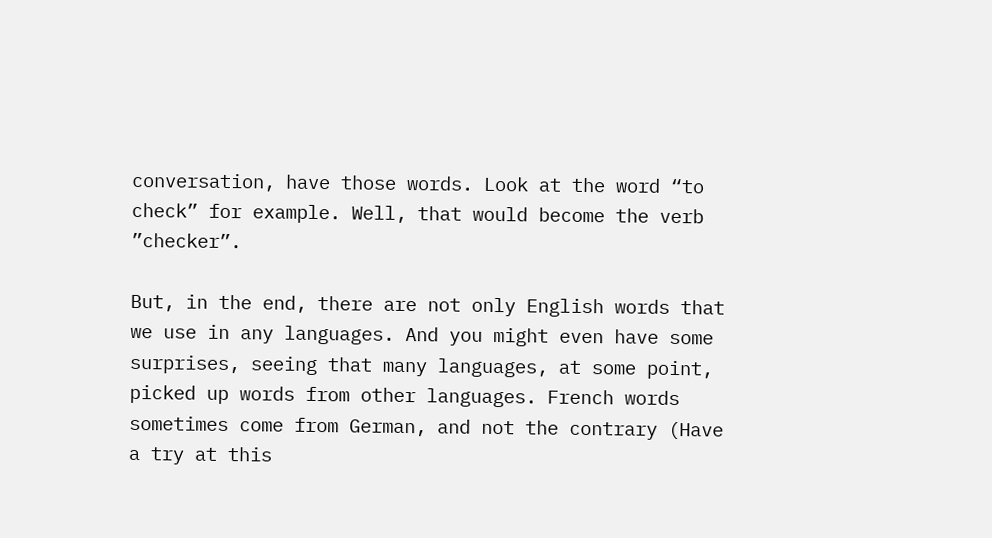conversation, have those words. Look at the word “to check” for example. Well, that would become the verb ”checker”.

But, in the end, there are not only English words that we use in any languages. And you might even have some surprises, seeing that many languages, at some point, picked up words from other languages. French words sometimes come from German, and not the contrary (Have a try at this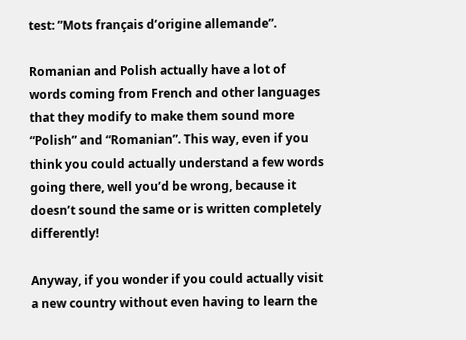test: ”Mots français d’origine allemande”.

Romanian and Polish actually have a lot of words coming from French and other languages that they modify to make them sound more “Polish” and “Romanian”. This way, even if you think you could actually understand a few words going there, well you’d be wrong, because it doesn’t sound the same or is written completely differently!

Anyway, if you wonder if you could actually visit a new country without even having to learn the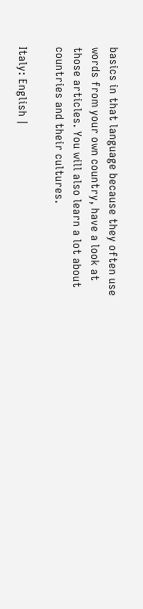basics in that language because they often use words from your own country, have a look at those articles. You will also learn a lot about countries and their cultures.

Italy: English |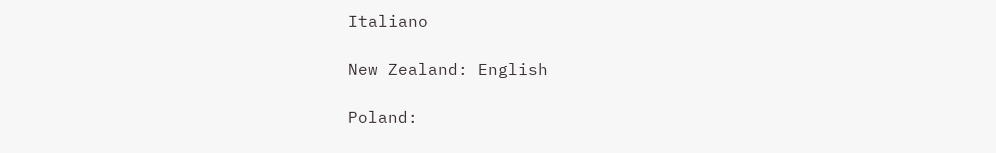Italiano

New Zealand: English

Poland: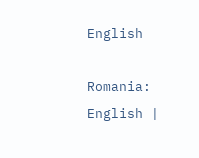English

Romania: English |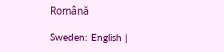Română

Sweden: English |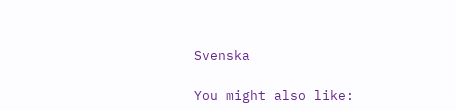Svenska

You might also like: